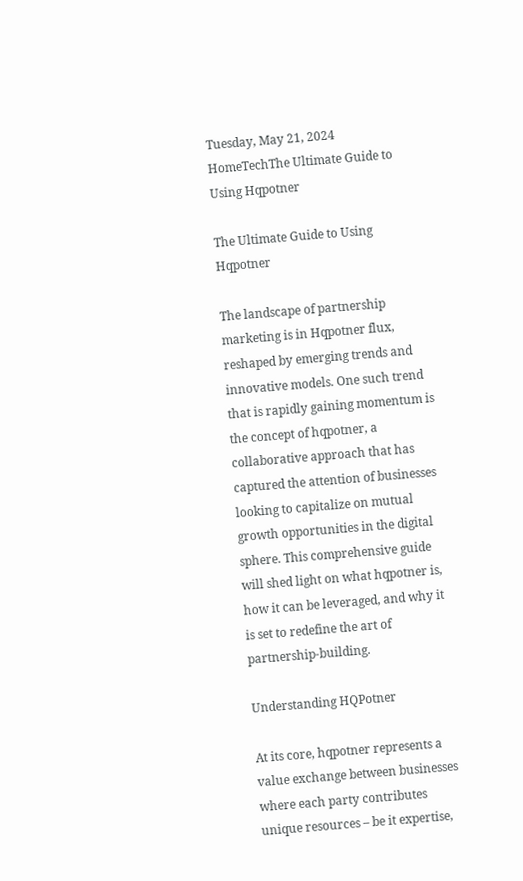Tuesday, May 21, 2024
HomeTechThe Ultimate Guide to Using Hqpotner

The Ultimate Guide to Using Hqpotner

The landscape of partnership marketing is in Hqpotner flux, reshaped by emerging trends and innovative models. One such trend that is rapidly gaining momentum is the concept of hqpotner, a collaborative approach that has captured the attention of businesses looking to capitalize on mutual growth opportunities in the digital sphere. This comprehensive guide will shed light on what hqpotner is, how it can be leveraged, and why it is set to redefine the art of partnership-building.

Understanding HQPotner

At its core, hqpotner represents a value exchange between businesses where each party contributes unique resources – be it expertise,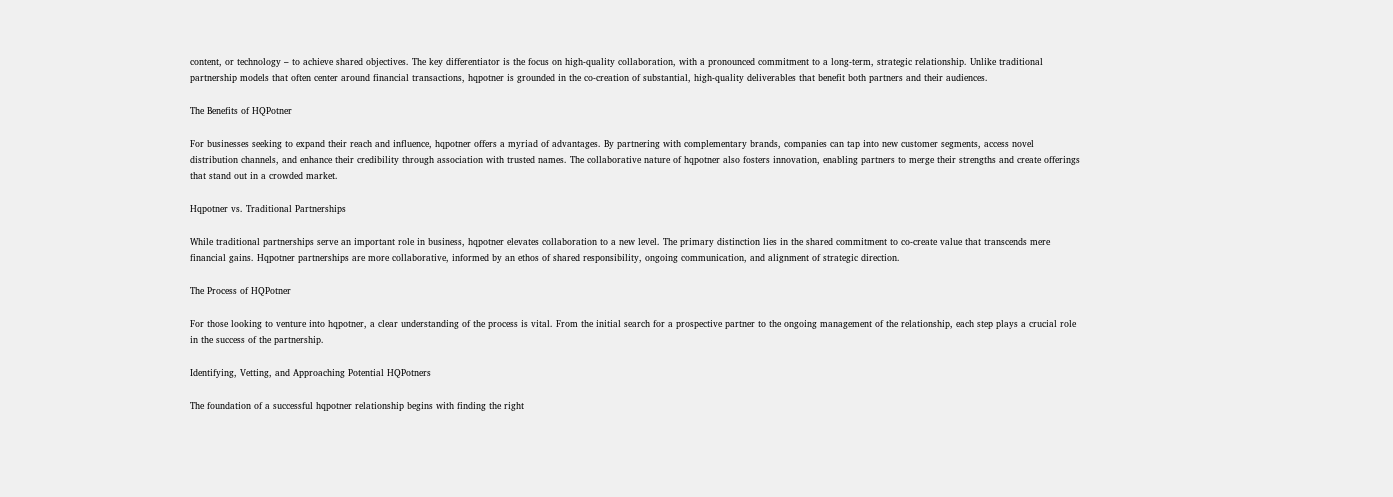content, or technology – to achieve shared objectives. The key differentiator is the focus on high-quality collaboration, with a pronounced commitment to a long-term, strategic relationship. Unlike traditional partnership models that often center around financial transactions, hqpotner is grounded in the co-creation of substantial, high-quality deliverables that benefit both partners and their audiences.

The Benefits of HQPotner

For businesses seeking to expand their reach and influence, hqpotner offers a myriad of advantages. By partnering with complementary brands, companies can tap into new customer segments, access novel distribution channels, and enhance their credibility through association with trusted names. The collaborative nature of hqpotner also fosters innovation, enabling partners to merge their strengths and create offerings that stand out in a crowded market.

Hqpotner vs. Traditional Partnerships

While traditional partnerships serve an important role in business, hqpotner elevates collaboration to a new level. The primary distinction lies in the shared commitment to co-create value that transcends mere financial gains. Hqpotner partnerships are more collaborative, informed by an ethos of shared responsibility, ongoing communication, and alignment of strategic direction.

The Process of HQPotner

For those looking to venture into hqpotner, a clear understanding of the process is vital. From the initial search for a prospective partner to the ongoing management of the relationship, each step plays a crucial role in the success of the partnership.

Identifying, Vetting, and Approaching Potential HQPotners

The foundation of a successful hqpotner relationship begins with finding the right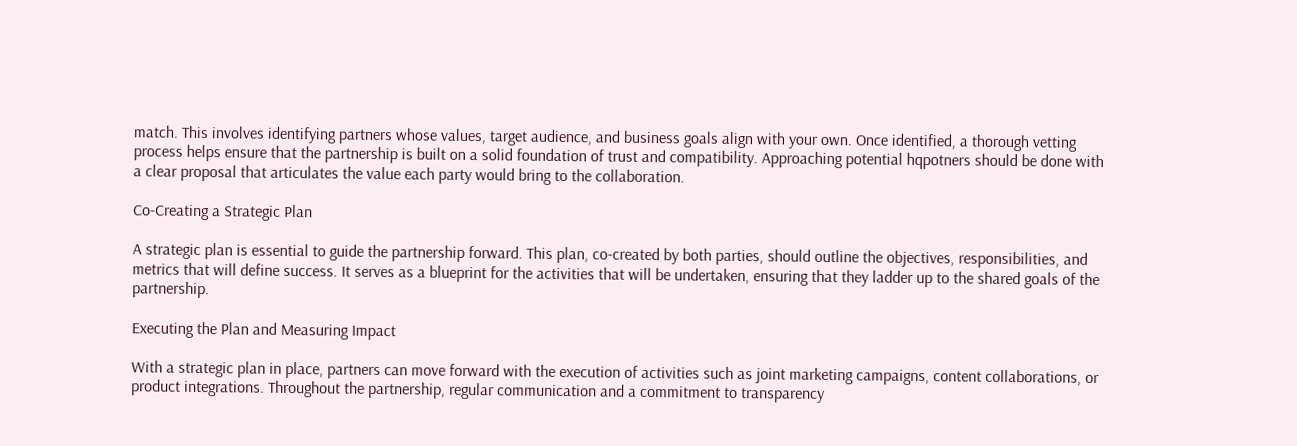match. This involves identifying partners whose values, target audience, and business goals align with your own. Once identified, a thorough vetting process helps ensure that the partnership is built on a solid foundation of trust and compatibility. Approaching potential hqpotners should be done with a clear proposal that articulates the value each party would bring to the collaboration.

Co-Creating a Strategic Plan

A strategic plan is essential to guide the partnership forward. This plan, co-created by both parties, should outline the objectives, responsibilities, and metrics that will define success. It serves as a blueprint for the activities that will be undertaken, ensuring that they ladder up to the shared goals of the partnership.

Executing the Plan and Measuring Impact

With a strategic plan in place, partners can move forward with the execution of activities such as joint marketing campaigns, content collaborations, or product integrations. Throughout the partnership, regular communication and a commitment to transparency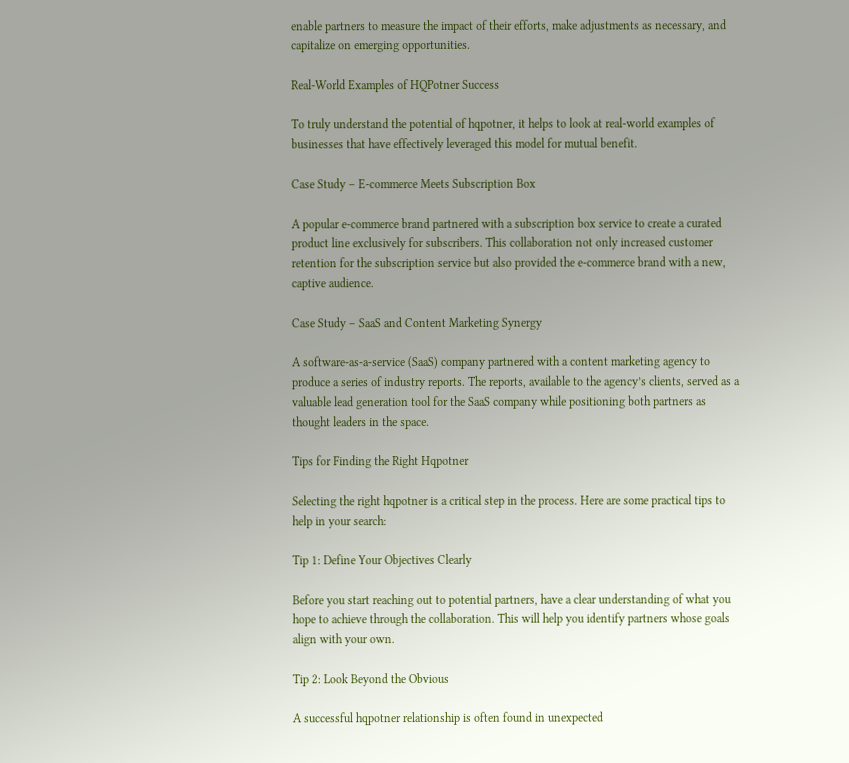enable partners to measure the impact of their efforts, make adjustments as necessary, and capitalize on emerging opportunities.

Real-World Examples of HQPotner Success

To truly understand the potential of hqpotner, it helps to look at real-world examples of businesses that have effectively leveraged this model for mutual benefit.

Case Study – E-commerce Meets Subscription Box

A popular e-commerce brand partnered with a subscription box service to create a curated product line exclusively for subscribers. This collaboration not only increased customer retention for the subscription service but also provided the e-commerce brand with a new, captive audience.

Case Study – SaaS and Content Marketing Synergy

A software-as-a-service (SaaS) company partnered with a content marketing agency to produce a series of industry reports. The reports, available to the agency’s clients, served as a valuable lead generation tool for the SaaS company while positioning both partners as thought leaders in the space.

Tips for Finding the Right Hqpotner

Selecting the right hqpotner is a critical step in the process. Here are some practical tips to help in your search:

Tip 1: Define Your Objectives Clearly

Before you start reaching out to potential partners, have a clear understanding of what you hope to achieve through the collaboration. This will help you identify partners whose goals align with your own.

Tip 2: Look Beyond the Obvious

A successful hqpotner relationship is often found in unexpected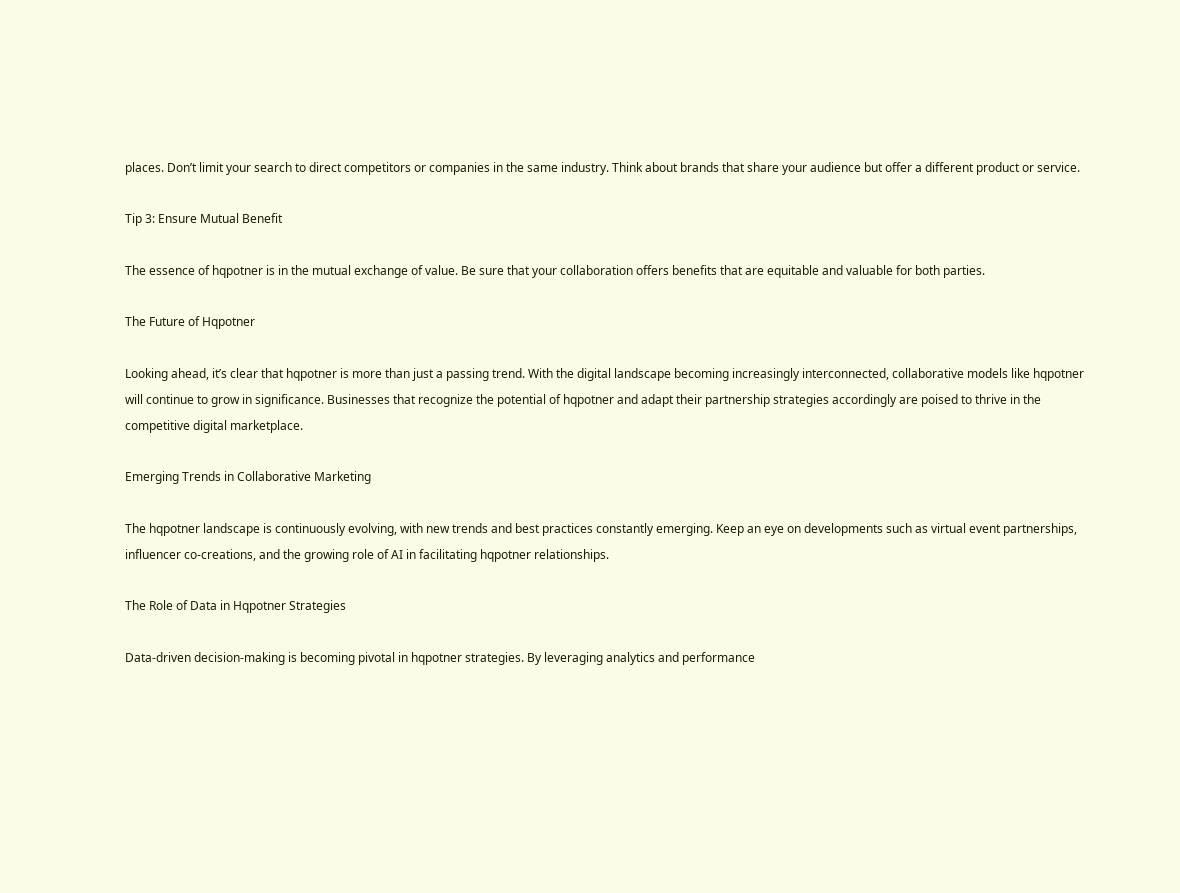places. Don’t limit your search to direct competitors or companies in the same industry. Think about brands that share your audience but offer a different product or service.

Tip 3: Ensure Mutual Benefit

The essence of hqpotner is in the mutual exchange of value. Be sure that your collaboration offers benefits that are equitable and valuable for both parties.

The Future of Hqpotner

Looking ahead, it’s clear that hqpotner is more than just a passing trend. With the digital landscape becoming increasingly interconnected, collaborative models like hqpotner will continue to grow in significance. Businesses that recognize the potential of hqpotner and adapt their partnership strategies accordingly are poised to thrive in the competitive digital marketplace.

Emerging Trends in Collaborative Marketing

The hqpotner landscape is continuously evolving, with new trends and best practices constantly emerging. Keep an eye on developments such as virtual event partnerships, influencer co-creations, and the growing role of AI in facilitating hqpotner relationships.

The Role of Data in Hqpotner Strategies

Data-driven decision-making is becoming pivotal in hqpotner strategies. By leveraging analytics and performance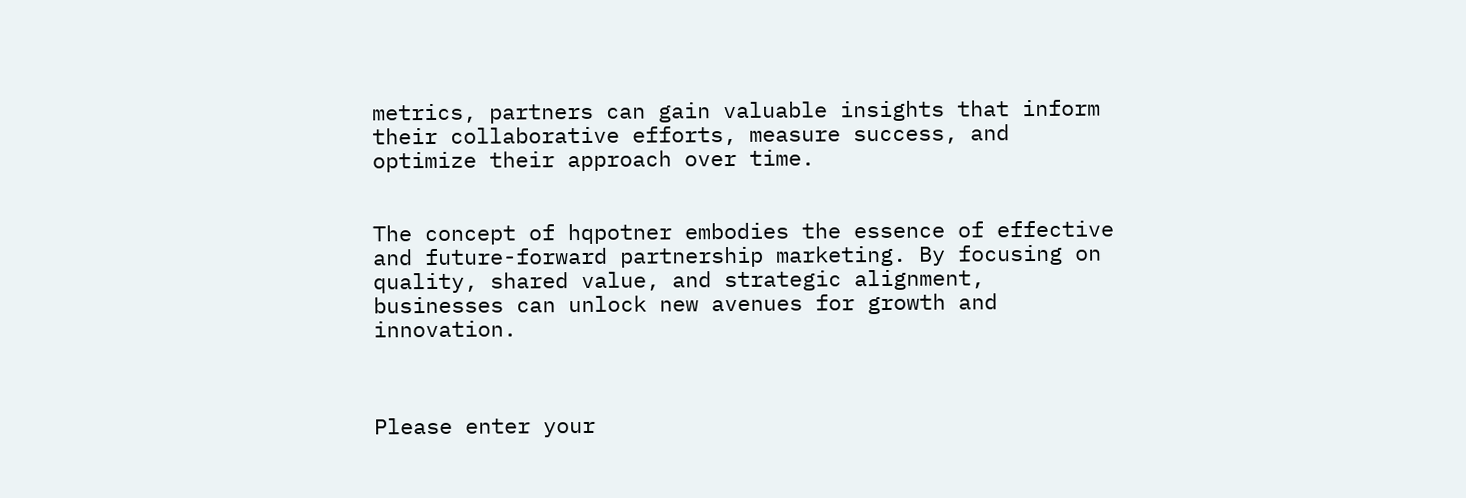metrics, partners can gain valuable insights that inform their collaborative efforts, measure success, and optimize their approach over time.


The concept of hqpotner embodies the essence of effective and future-forward partnership marketing. By focusing on quality, shared value, and strategic alignment, businesses can unlock new avenues for growth and innovation.



Please enter your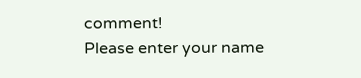comment!
Please enter your name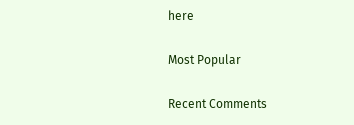here

Most Popular

Recent Comments